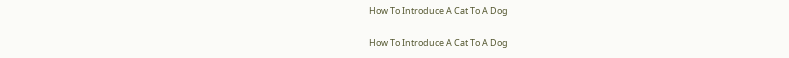How To Introduce A Cat To A Dog

How To Introduce A Cat To A Dog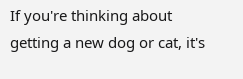If you're thinking about getting a new dog or cat, it's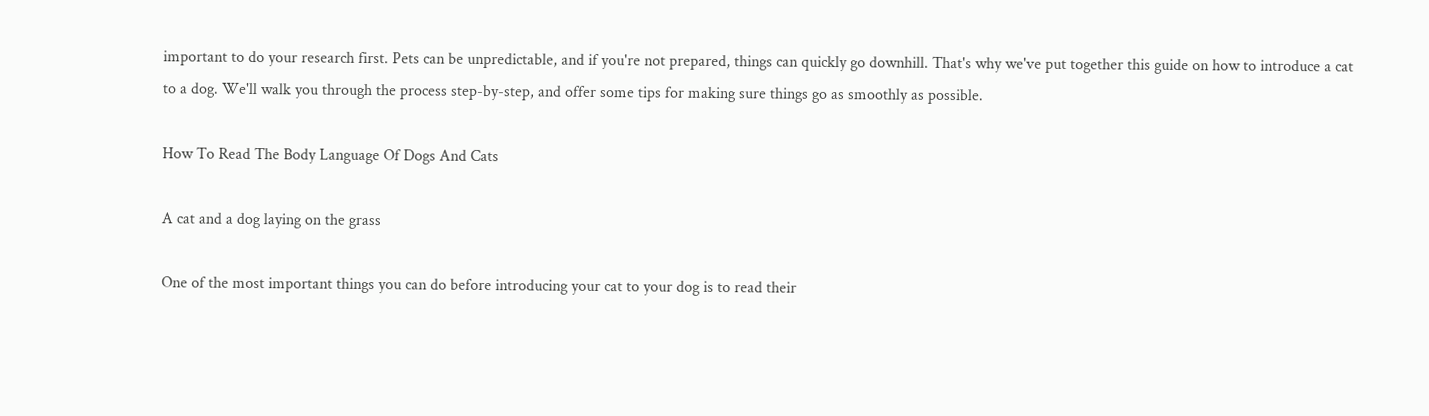important to do your research first. Pets can be unpredictable, and if you're not prepared, things can quickly go downhill. That's why we've put together this guide on how to introduce a cat to a dog. We'll walk you through the process step-by-step, and offer some tips for making sure things go as smoothly as possible.

How To Read The Body Language Of Dogs And Cats

A cat and a dog laying on the grass

One of the most important things you can do before introducing your cat to your dog is to read their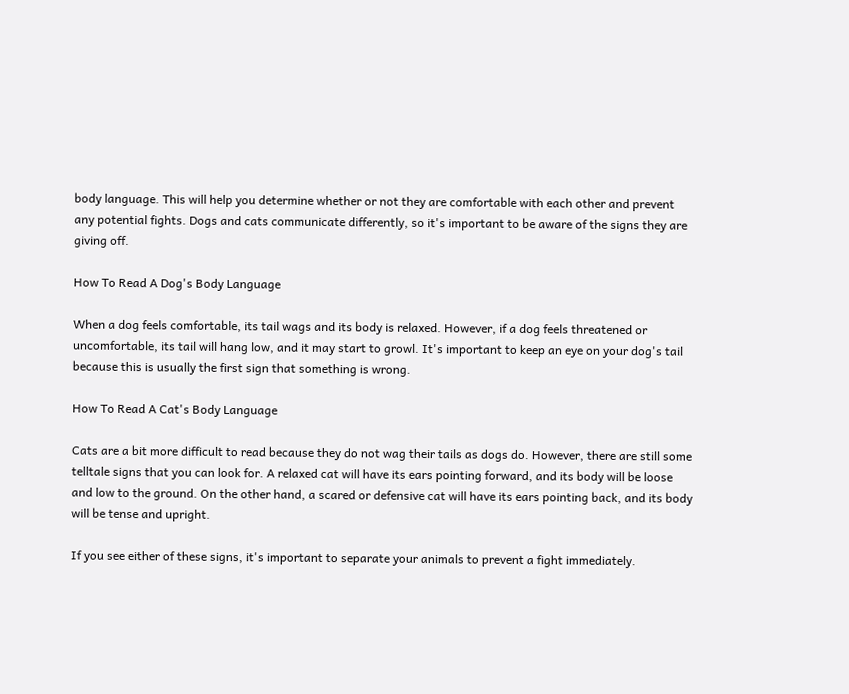body language. This will help you determine whether or not they are comfortable with each other and prevent any potential fights. Dogs and cats communicate differently, so it's important to be aware of the signs they are giving off.

How To Read A Dog's Body Language

When a dog feels comfortable, its tail wags and its body is relaxed. However, if a dog feels threatened or uncomfortable, its tail will hang low, and it may start to growl. It's important to keep an eye on your dog's tail because this is usually the first sign that something is wrong.

How To Read A Cat's Body Language

Cats are a bit more difficult to read because they do not wag their tails as dogs do. However, there are still some telltale signs that you can look for. A relaxed cat will have its ears pointing forward, and its body will be loose and low to the ground. On the other hand, a scared or defensive cat will have its ears pointing back, and its body will be tense and upright.

If you see either of these signs, it's important to separate your animals to prevent a fight immediately.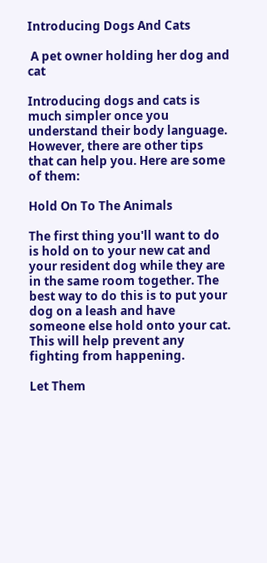Introducing Dogs And Cats

 A pet owner holding her dog and cat

Introducing dogs and cats is much simpler once you understand their body language. However, there are other tips that can help you. Here are some of them:

Hold On To The Animals

The first thing you'll want to do is hold on to your new cat and your resident dog while they are in the same room together. The best way to do this is to put your dog on a leash and have someone else hold onto your cat. This will help prevent any fighting from happening.

Let Them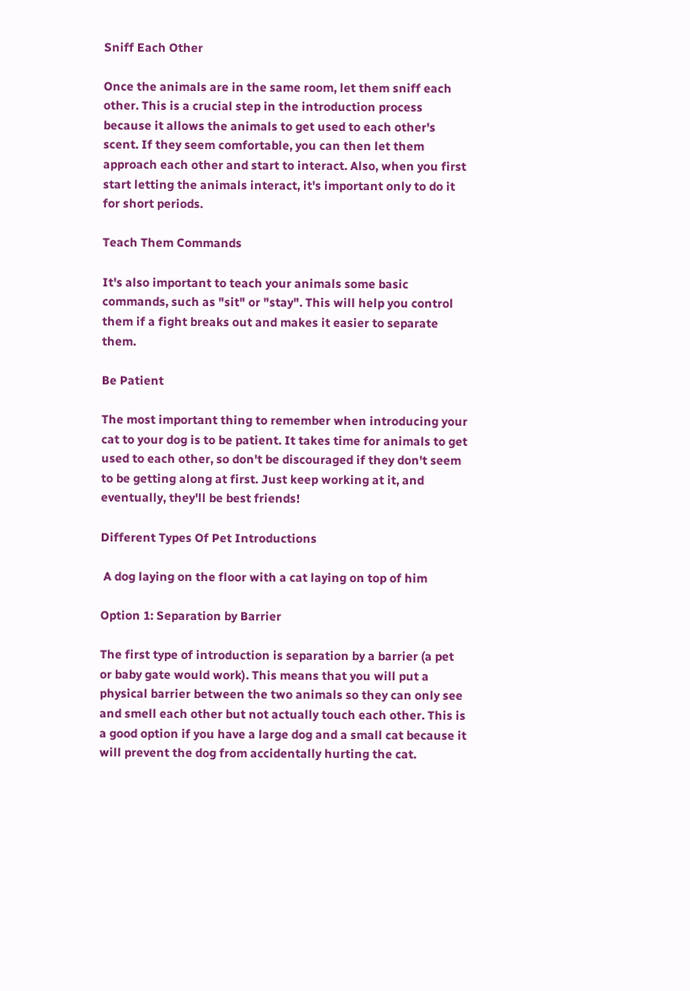Sniff Each Other

Once the animals are in the same room, let them sniff each other. This is a crucial step in the introduction process because it allows the animals to get used to each other's scent. If they seem comfortable, you can then let them approach each other and start to interact. Also, when you first start letting the animals interact, it's important only to do it for short periods.

Teach Them Commands

It's also important to teach your animals some basic commands, such as "sit" or "stay". This will help you control them if a fight breaks out and makes it easier to separate them.

Be Patient

The most important thing to remember when introducing your cat to your dog is to be patient. It takes time for animals to get used to each other, so don't be discouraged if they don't seem to be getting along at first. Just keep working at it, and eventually, they'll be best friends!

Different Types Of Pet Introductions

 A dog laying on the floor with a cat laying on top of him

Option 1: Separation by Barrier

The first type of introduction is separation by a barrier (a pet or baby gate would work). This means that you will put a physical barrier between the two animals so they can only see and smell each other but not actually touch each other. This is a good option if you have a large dog and a small cat because it will prevent the dog from accidentally hurting the cat.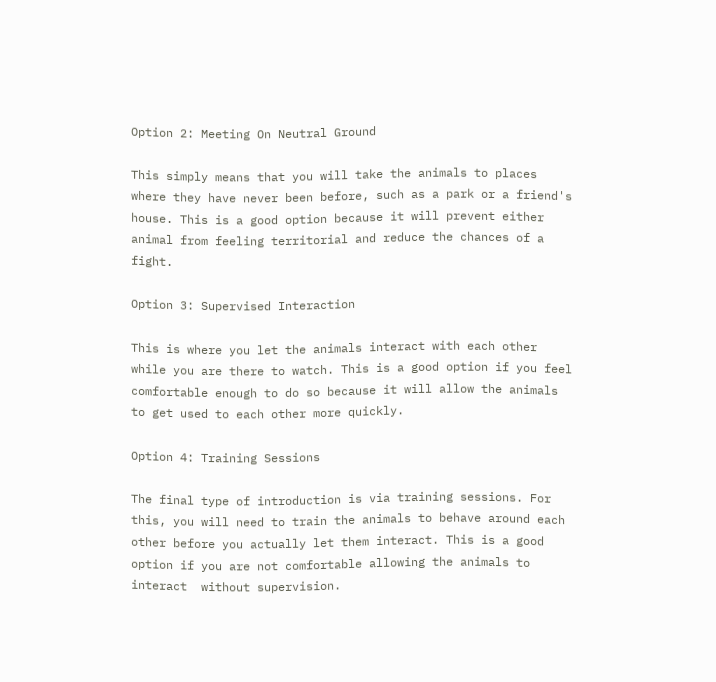Option 2: Meeting On Neutral Ground

This simply means that you will take the animals to places where they have never been before, such as a park or a friend's house. This is a good option because it will prevent either animal from feeling territorial and reduce the chances of a fight.

Option 3: Supervised Interaction

This is where you let the animals interact with each other while you are there to watch. This is a good option if you feel comfortable enough to do so because it will allow the animals to get used to each other more quickly.

Option 4: Training Sessions

The final type of introduction is via training sessions. For this, you will need to train the animals to behave around each other before you actually let them interact. This is a good option if you are not comfortable allowing the animals to interact  without supervision.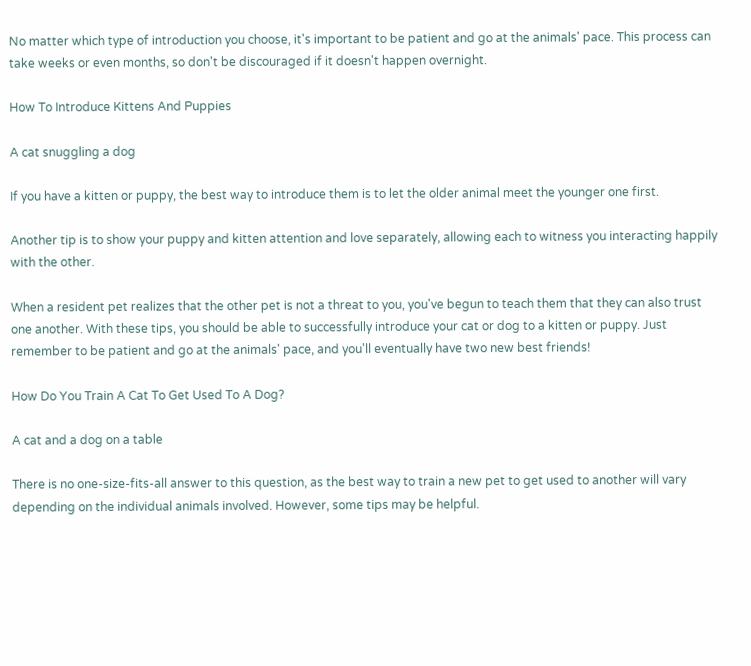No matter which type of introduction you choose, it's important to be patient and go at the animals' pace. This process can take weeks or even months, so don't be discouraged if it doesn't happen overnight.

How To Introduce Kittens And Puppies

A cat snuggling a dog

If you have a kitten or puppy, the best way to introduce them is to let the older animal meet the younger one first.

Another tip is to show your puppy and kitten attention and love separately, allowing each to witness you interacting happily with the other.

When a resident pet realizes that the other pet is not a threat to you, you've begun to teach them that they can also trust one another. With these tips, you should be able to successfully introduce your cat or dog to a kitten or puppy. Just remember to be patient and go at the animals' pace, and you'll eventually have two new best friends!

How Do You Train A Cat To Get Used To A Dog?

A cat and a dog on a table

There is no one-size-fits-all answer to this question, as the best way to train a new pet to get used to another will vary depending on the individual animals involved. However, some tips may be helpful.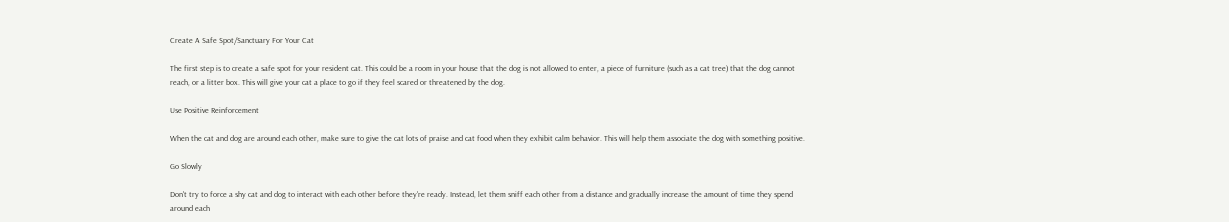Create A Safe Spot/Sanctuary For Your Cat

The first step is to create a safe spot for your resident cat. This could be a room in your house that the dog is not allowed to enter, a piece of furniture (such as a cat tree) that the dog cannot reach, or a litter box. This will give your cat a place to go if they feel scared or threatened by the dog.

Use Positive Reinforcement

When the cat and dog are around each other, make sure to give the cat lots of praise and cat food when they exhibit calm behavior. This will help them associate the dog with something positive.

Go Slowly

Don't try to force a shy cat and dog to interact with each other before they're ready. Instead, let them sniff each other from a distance and gradually increase the amount of time they spend around each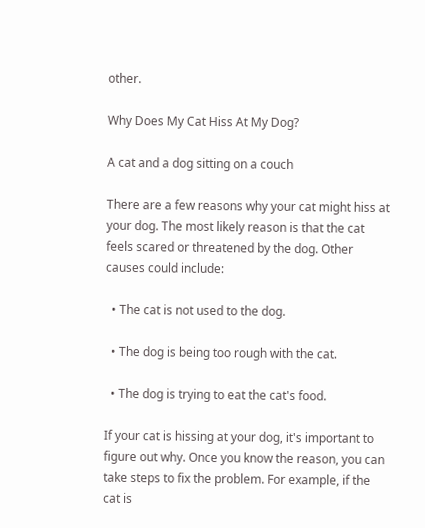other.

Why Does My Cat Hiss At My Dog?

A cat and a dog sitting on a couch

There are a few reasons why your cat might hiss at your dog. The most likely reason is that the cat feels scared or threatened by the dog. Other causes could include:

  • The cat is not used to the dog.

  • The dog is being too rough with the cat.

  • The dog is trying to eat the cat's food.

If your cat is hissing at your dog, it's important to figure out why. Once you know the reason, you can take steps to fix the problem. For example, if the cat is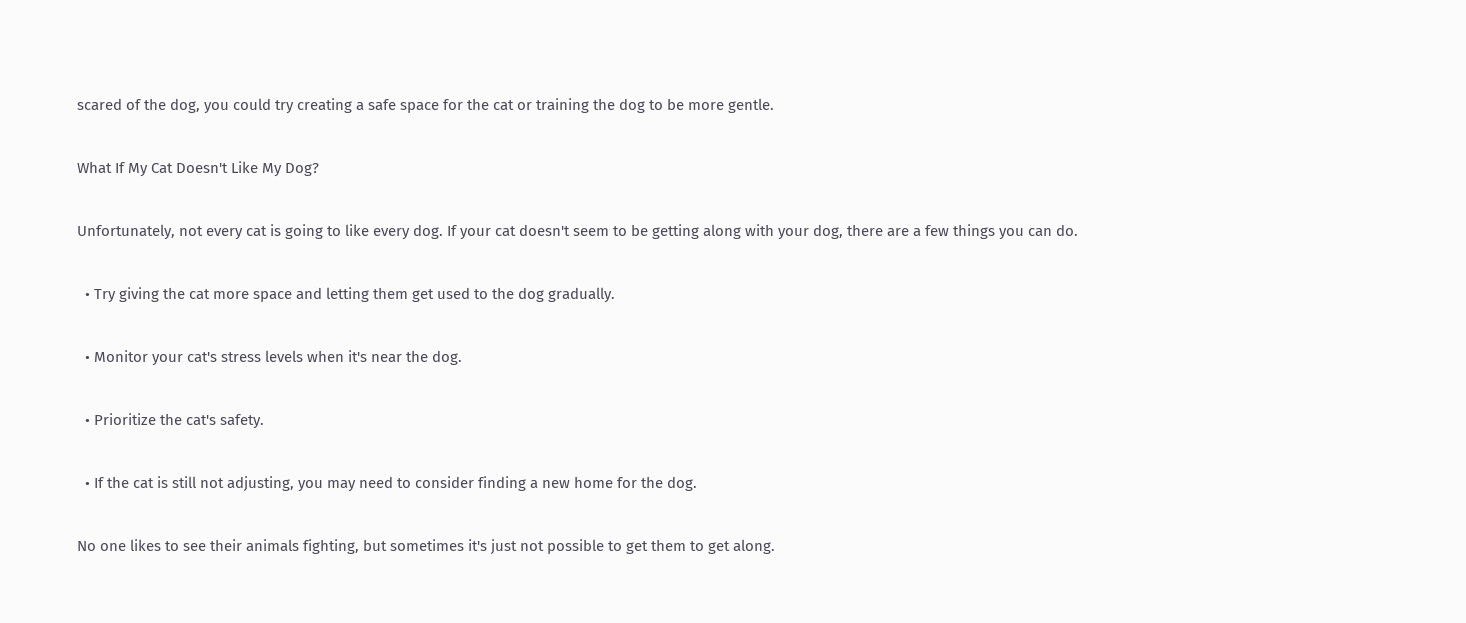scared of the dog, you could try creating a safe space for the cat or training the dog to be more gentle.

What If My Cat Doesn't Like My Dog?

Unfortunately, not every cat is going to like every dog. If your cat doesn't seem to be getting along with your dog, there are a few things you can do.

  • Try giving the cat more space and letting them get used to the dog gradually.

  • Monitor your cat's stress levels when it's near the dog.

  • Prioritize the cat's safety.

  • If the cat is still not adjusting, you may need to consider finding a new home for the dog.

No one likes to see their animals fighting, but sometimes it's just not possible to get them to get along.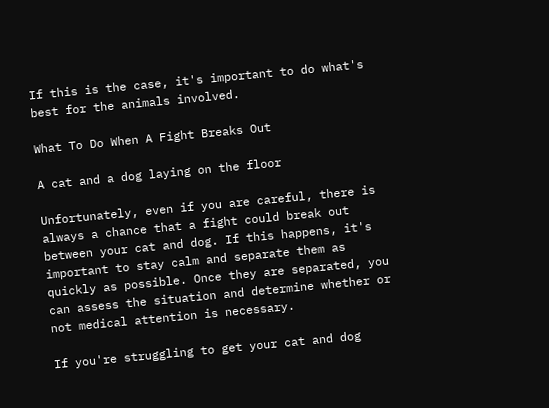If this is the case, it's important to do what's best for the animals involved.

What To Do When A Fight Breaks Out

A cat and a dog laying on the floor

Unfortunately, even if you are careful, there is always a chance that a fight could break out between your cat and dog. If this happens, it's important to stay calm and separate them as quickly as possible. Once they are separated, you can assess the situation and determine whether or not medical attention is necessary.

If you're struggling to get your cat and dog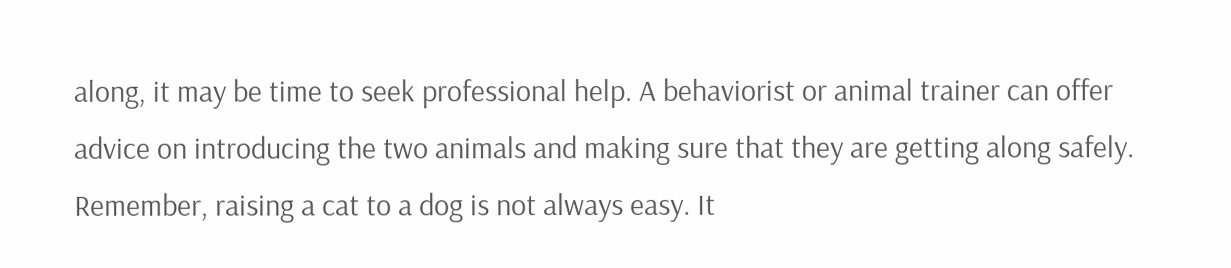along, it may be time to seek professional help. A behaviorist or animal trainer can offer advice on introducing the two animals and making sure that they are getting along safely. Remember, raising a cat to a dog is not always easy. It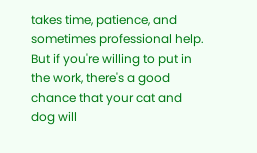takes time, patience, and sometimes professional help. But if you're willing to put in the work, there's a good chance that your cat and dog will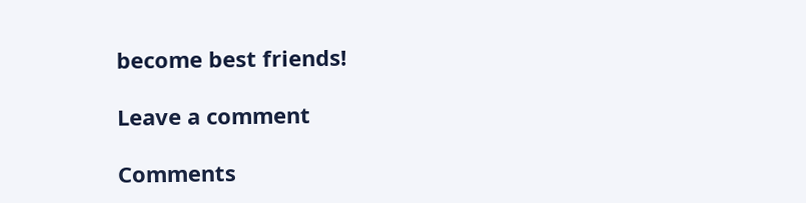become best friends!

Leave a comment

Comments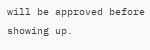will be approved before showing up.